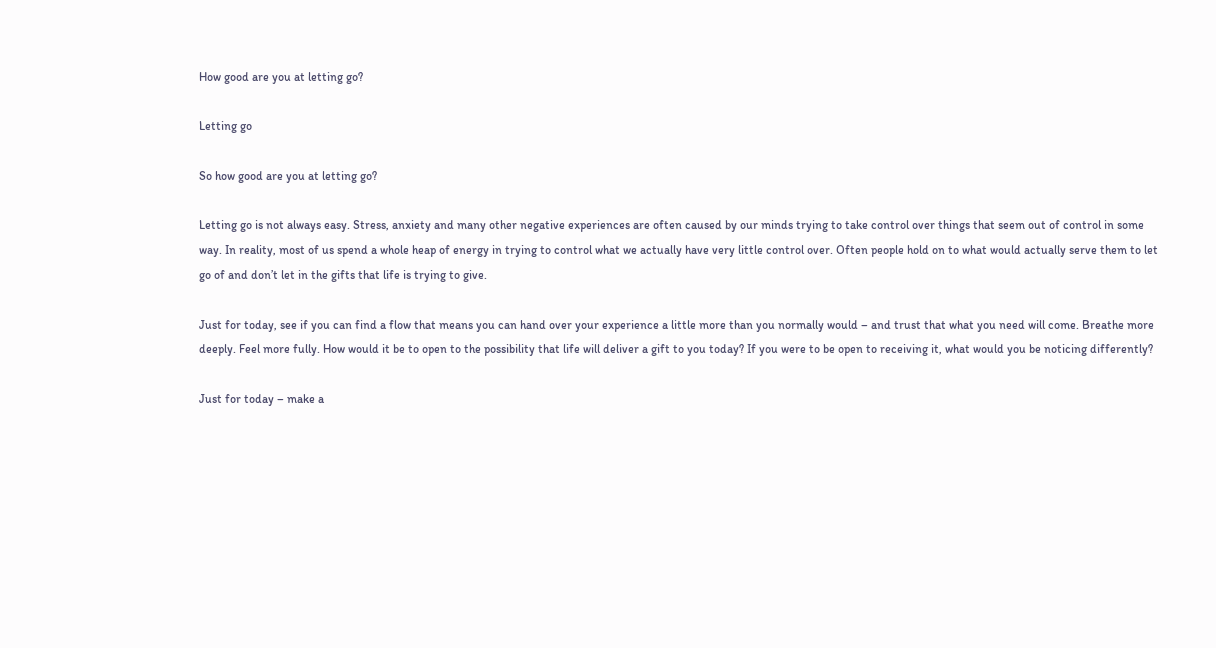How good are you at letting go?

Letting go

So how good are you at letting go?

Letting go is not always easy. Stress, anxiety and many other negative experiences are often caused by our minds trying to take control over things that seem out of control in some way. In reality, most of us spend a whole heap of energy in trying to control what we actually have very little control over. Often people hold on to what would actually serve them to let go of and don’t let in the gifts that life is trying to give.

Just for today, see if you can find a flow that means you can hand over your experience a little more than you normally would – and trust that what you need will come. Breathe more deeply. Feel more fully. How would it be to open to the possibility that life will deliver a gift to you today? If you were to be open to receiving it, what would you be noticing differently?

Just for today – make a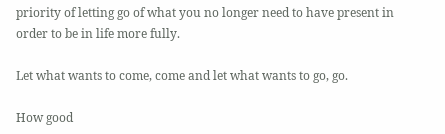priority of letting go of what you no longer need to have present in order to be in life more fully.

Let what wants to come, come and let what wants to go, go.

How good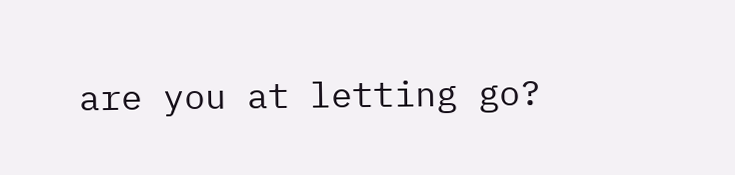are you at letting go?